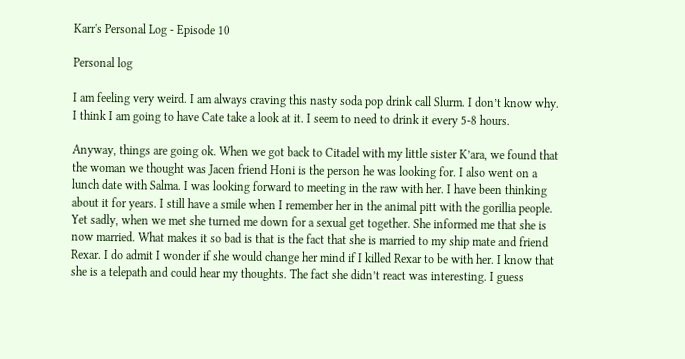Karr's Personal Log - Episode 10

Personal log

I am feeling very weird. I am always craving this nasty soda pop drink call Slurm. I don’t know why. I think I am going to have Cate take a look at it. I seem to need to drink it every 5-8 hours.

Anyway, things are going ok. When we got back to Citadel with my little sister K’ara, we found that the woman we thought was Jacen friend Honi is the person he was looking for. I also went on a lunch date with Salma. I was looking forward to meeting in the raw with her. I have been thinking about it for years. I still have a smile when I remember her in the animal pitt with the gorillia people. Yet sadly, when we met she turned me down for a sexual get together. She informed me that she is now married. What makes it so bad is that is the fact that she is married to my ship mate and friend Rexar. I do admit I wonder if she would change her mind if I killed Rexar to be with her. I know that she is a telepath and could hear my thoughts. The fact she didn’t react was interesting. I guess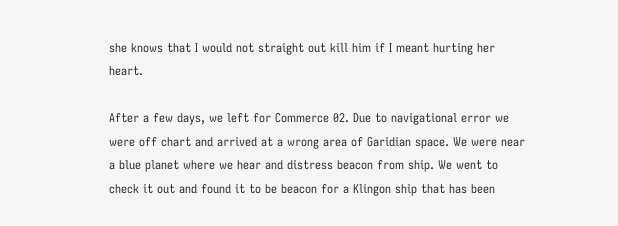she knows that I would not straight out kill him if I meant hurting her heart.

After a few days, we left for Commerce 02. Due to navigational error we were off chart and arrived at a wrong area of Garidian space. We were near a blue planet where we hear and distress beacon from ship. We went to check it out and found it to be beacon for a Klingon ship that has been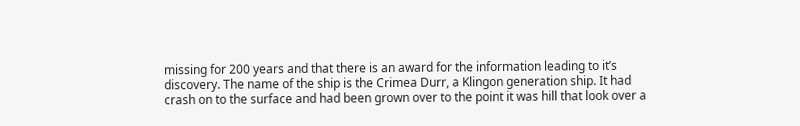missing for 200 years and that there is an award for the information leading to it’s discovery. The name of the ship is the Crimea Durr, a Klingon generation ship. It had crash on to the surface and had been grown over to the point it was hill that look over a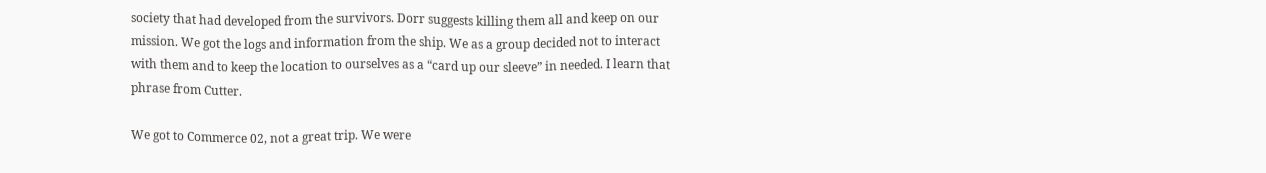society that had developed from the survivors. Dorr suggests killing them all and keep on our mission. We got the logs and information from the ship. We as a group decided not to interact with them and to keep the location to ourselves as a “card up our sleeve” in needed. I learn that phrase from Cutter.

We got to Commerce 02, not a great trip. We were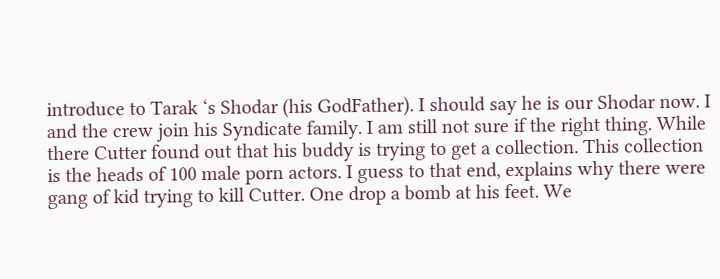introduce to Tarak ‘s Shodar (his GodFather). I should say he is our Shodar now. I and the crew join his Syndicate family. I am still not sure if the right thing. While there Cutter found out that his buddy is trying to get a collection. This collection is the heads of 100 male porn actors. I guess to that end, explains why there were gang of kid trying to kill Cutter. One drop a bomb at his feet. We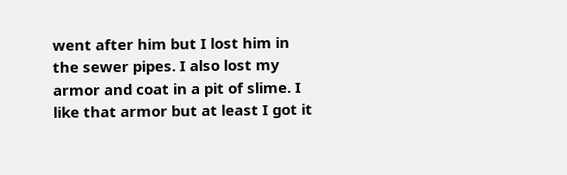went after him but I lost him in the sewer pipes. I also lost my armor and coat in a pit of slime. I like that armor but at least I got it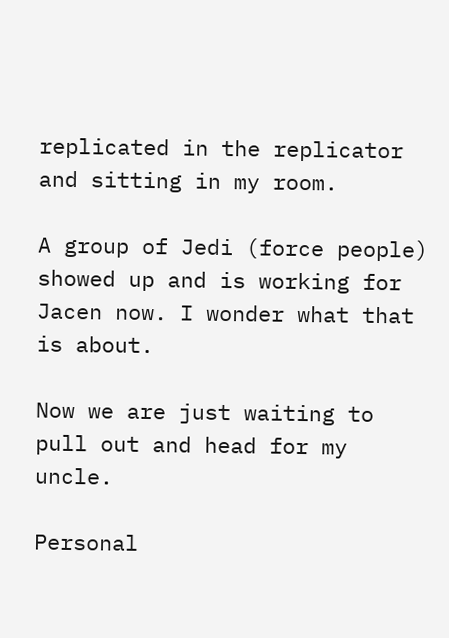replicated in the replicator and sitting in my room.

A group of Jedi (force people) showed up and is working for Jacen now. I wonder what that is about.

Now we are just waiting to pull out and head for my uncle.

Personal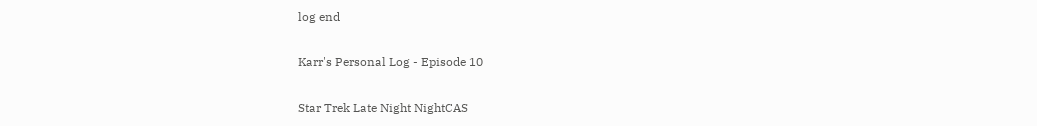log end

Karr's Personal Log - Episode 10

Star Trek Late Night NightCAS